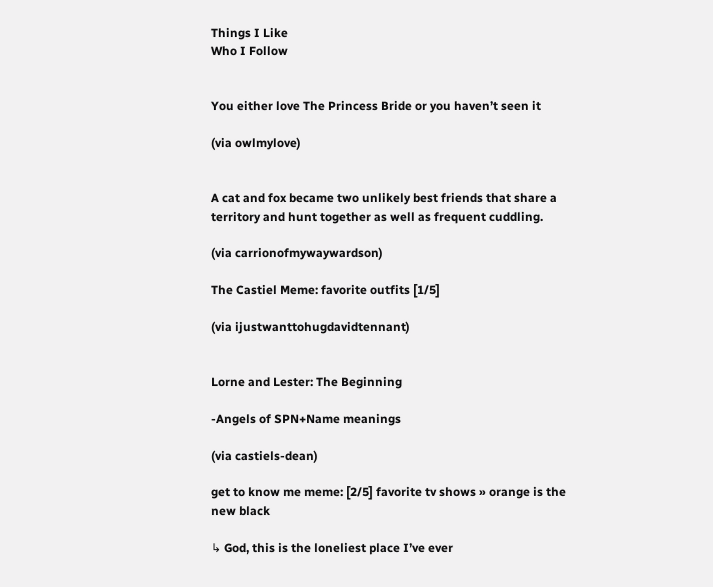Things I Like
Who I Follow


You either love The Princess Bride or you haven’t seen it

(via owlmylove)


A cat and fox became two unlikely best friends that share a territory and hunt together as well as frequent cuddling.

(via carrionofmywaywardson)

The Castiel Meme: favorite outfits [1/5]

(via ijustwanttohugdavidtennant)


Lorne and Lester: The Beginning

-Angels of SPN+Name meanings

(via castiels-dean)

get to know me meme: [2/5] favorite tv shows » orange is the new black

↳ God, this is the loneliest place I’ve ever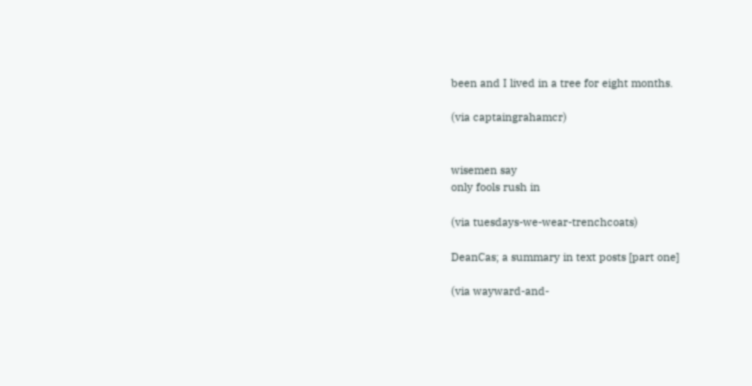been and I lived in a tree for eight months.

(via captaingrahamcr)


wisemen say
only fools rush in

(via tuesdays-we-wear-trenchcoats)

DeanCas; a summary in text posts [part one]

(via wayward-and-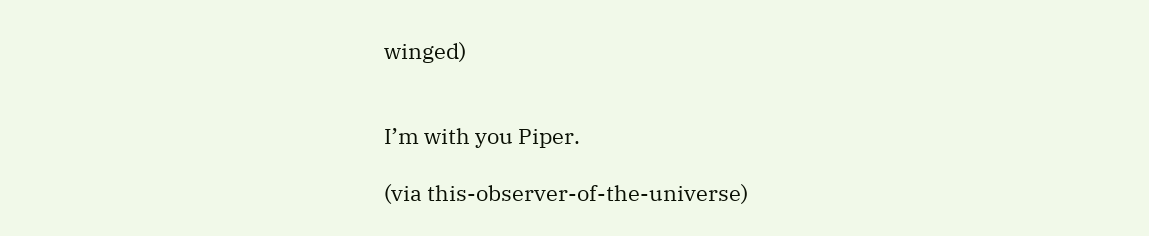winged)


I’m with you Piper.

(via this-observer-of-the-universe)